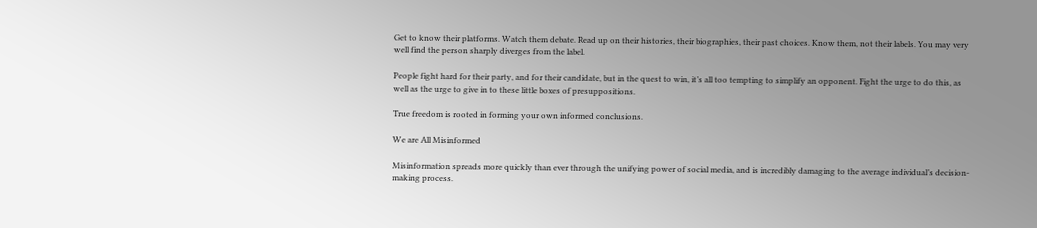Get to know their platforms. Watch them debate. Read up on their histories, their biographies, their past choices. Know them, not their labels. You may very well find the person sharply diverges from the label.

People fight hard for their party, and for their candidate, but in the quest to win, it’s all too tempting to simplify an opponent. Fight the urge to do this, as well as the urge to give in to these little boxes of presuppositions.

True freedom is rooted in forming your own informed conclusions.

We are All Misinformed

Misinformation spreads more quickly than ever through the unifying power of social media, and is incredibly damaging to the average individual’s decision-making process.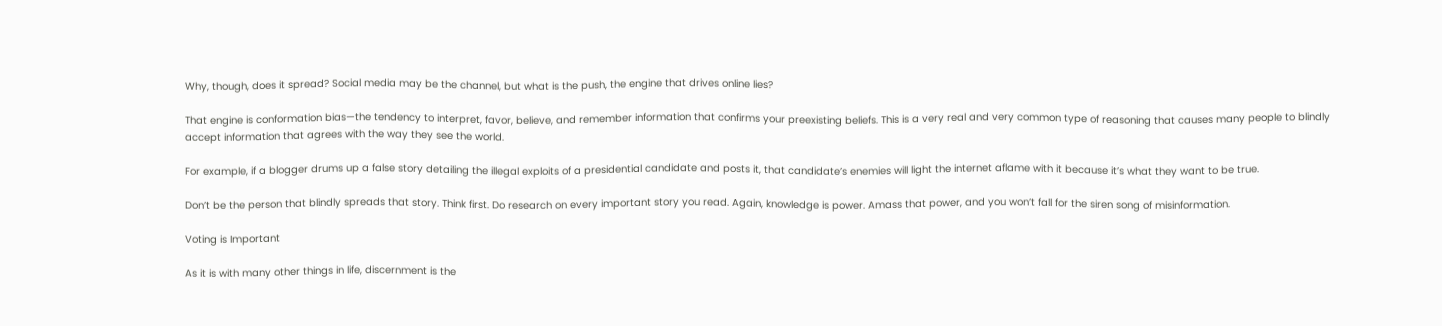Why, though, does it spread? Social media may be the channel, but what is the push, the engine that drives online lies?

That engine is conformation bias—the tendency to interpret, favor, believe, and remember information that confirms your preexisting beliefs. This is a very real and very common type of reasoning that causes many people to blindly accept information that agrees with the way they see the world.

For example, if a blogger drums up a false story detailing the illegal exploits of a presidential candidate and posts it, that candidate’s enemies will light the internet aflame with it because it’s what they want to be true.

Don’t be the person that blindly spreads that story. Think first. Do research on every important story you read. Again, knowledge is power. Amass that power, and you won’t fall for the siren song of misinformation.

Voting is Important

As it is with many other things in life, discernment is the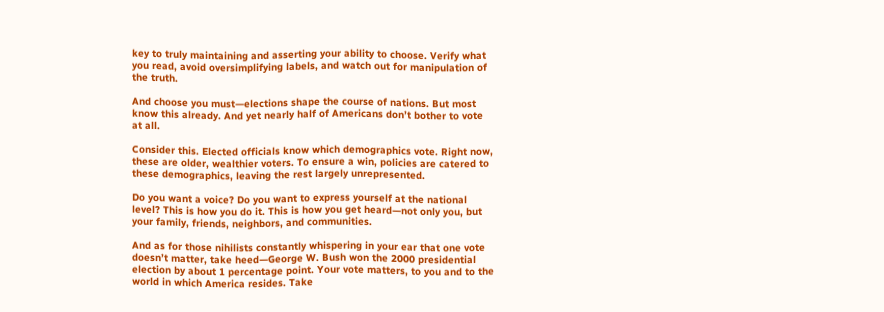key to truly maintaining and asserting your ability to choose. Verify what you read, avoid oversimplifying labels, and watch out for manipulation of the truth.

And choose you must—elections shape the course of nations. But most know this already. And yet nearly half of Americans don’t bother to vote at all.

Consider this. Elected officials know which demographics vote. Right now, these are older, wealthier voters. To ensure a win, policies are catered to these demographics, leaving the rest largely unrepresented.

Do you want a voice? Do you want to express yourself at the national level? This is how you do it. This is how you get heard—not only you, but your family, friends, neighbors, and communities.

And as for those nihilists constantly whispering in your ear that one vote doesn’t matter, take heed—George W. Bush won the 2000 presidential election by about 1 percentage point. Your vote matters, to you and to the world in which America resides. Take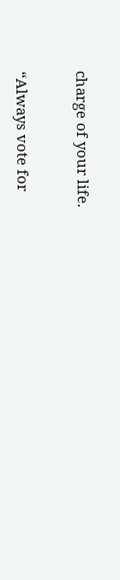charge of your life.


“Always vote for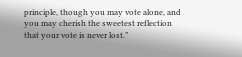principle, though you may vote alone, and you may cherish the sweetest reflection that your vote is never lost.”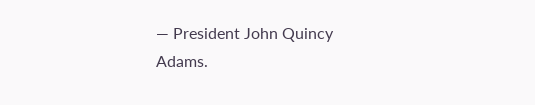— President John Quincy Adams.